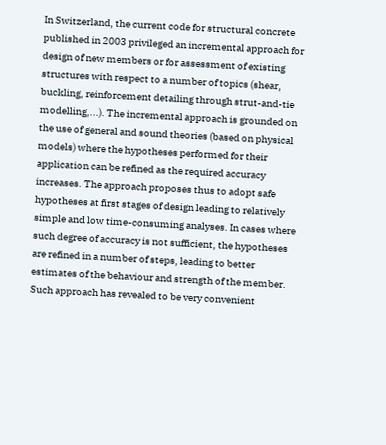In Switzerland, the current code for structural concrete published in 2003 privileged an incremental approach for design of new members or for assessment of existing structures with respect to a number of topics (shear, buckling, reinforcement detailing through strut-and-tie modelling,...). The incremental approach is grounded on the use of general and sound theories (based on physical models) where the hypotheses performed for their application can be refined as the required accuracy increases. The approach proposes thus to adopt safe hypotheses at first stages of design leading to relatively simple and low time-consuming analyses. In cases where such degree of accuracy is not sufficient, the hypotheses are refined in a number of steps, leading to better estimates of the behaviour and strength of the member. Such approach has revealed to be very convenient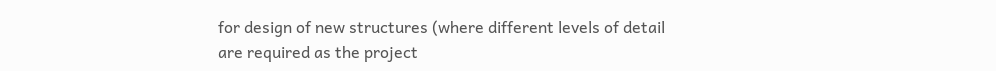for design of new structures (where different levels of detail are required as the project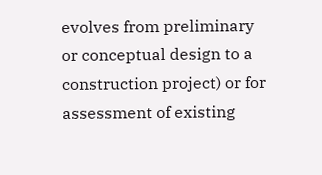evolves from preliminary or conceptual design to a construction project) or for assessment of existing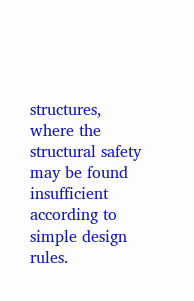structures, where the structural safety may be found insufficient according to simple design rules.